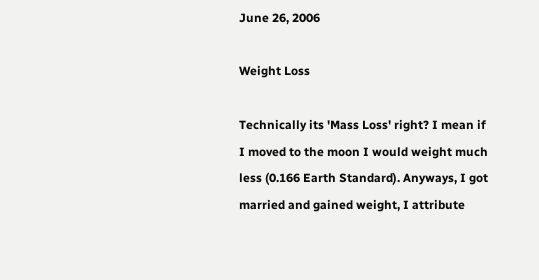June 26, 2006

Weight Loss

Technically its 'Mass Loss' right? I mean if I moved to the moon I would weight much less (0.166 Earth Standard). Anyways, I got married and gained weight, I attribute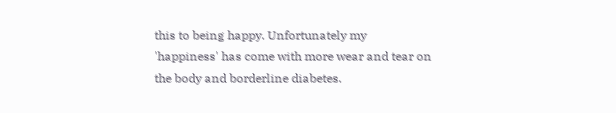this to being happy. Unfortunately my 'happiness' has come with more wear and tear on the body and borderline diabetes.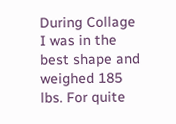During Collage I was in the best shape and weighed 185 lbs. For quite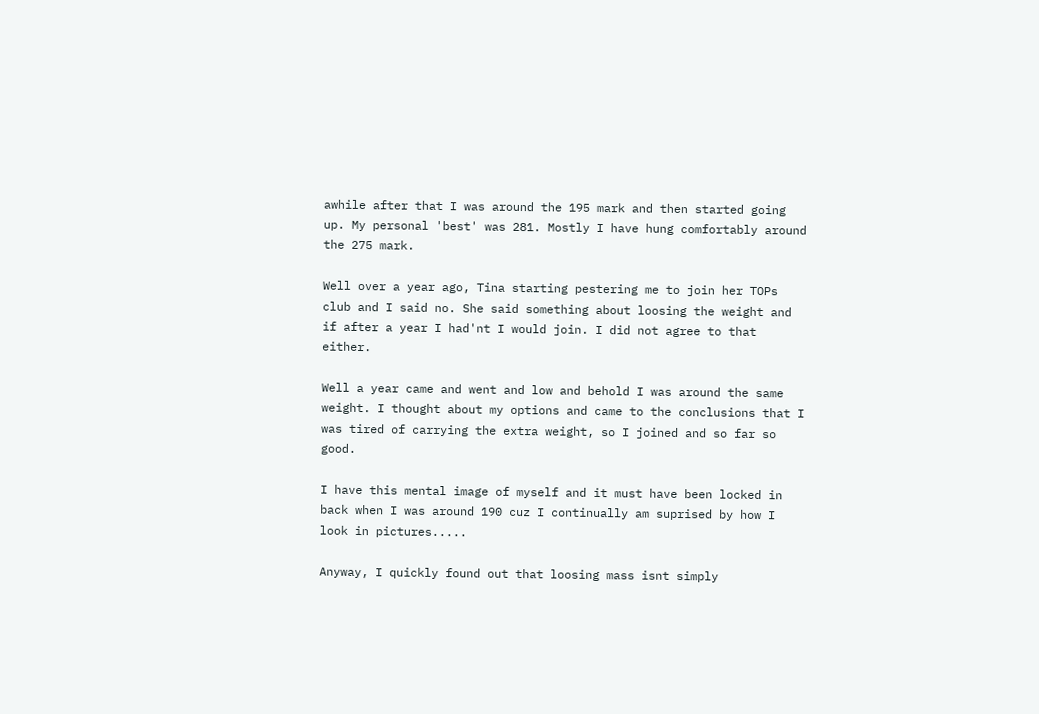awhile after that I was around the 195 mark and then started going up. My personal 'best' was 281. Mostly I have hung comfortably around the 275 mark.

Well over a year ago, Tina starting pestering me to join her TOPs club and I said no. She said something about loosing the weight and if after a year I had'nt I would join. I did not agree to that either.

Well a year came and went and low and behold I was around the same weight. I thought about my options and came to the conclusions that I was tired of carrying the extra weight, so I joined and so far so good.

I have this mental image of myself and it must have been locked in back when I was around 190 cuz I continually am suprised by how I look in pictures.....

Anyway, I quickly found out that loosing mass isnt simply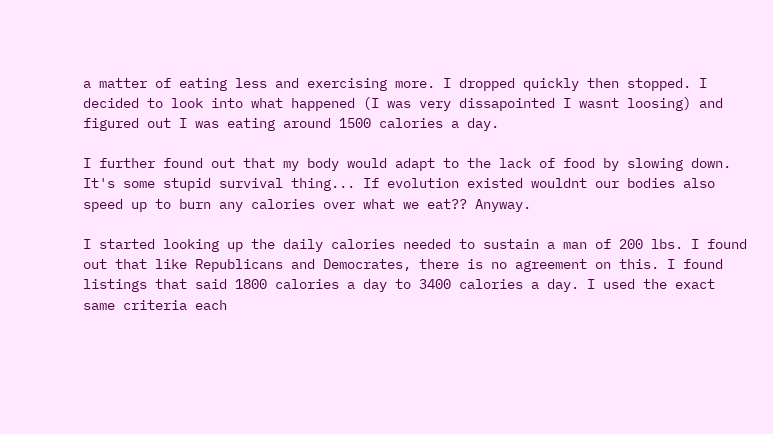a matter of eating less and exercising more. I dropped quickly then stopped. I decided to look into what happened (I was very dissapointed I wasnt loosing) and figured out I was eating around 1500 calories a day.

I further found out that my body would adapt to the lack of food by slowing down. It's some stupid survival thing... If evolution existed wouldnt our bodies also speed up to burn any calories over what we eat?? Anyway.

I started looking up the daily calories needed to sustain a man of 200 lbs. I found out that like Republicans and Democrates, there is no agreement on this. I found listings that said 1800 calories a day to 3400 calories a day. I used the exact same criteria each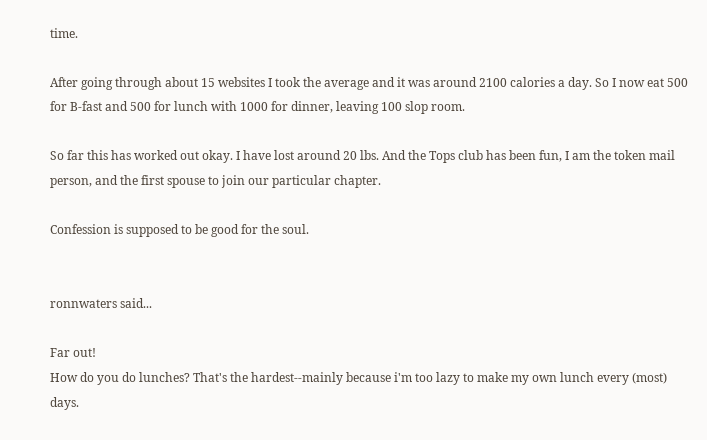time.

After going through about 15 websites I took the average and it was around 2100 calories a day. So I now eat 500 for B-fast and 500 for lunch with 1000 for dinner, leaving 100 slop room.

So far this has worked out okay. I have lost around 20 lbs. And the Tops club has been fun, I am the token mail person, and the first spouse to join our particular chapter.

Confession is supposed to be good for the soul.


ronnwaters said...

Far out!
How do you do lunches? That's the hardest--mainly because i'm too lazy to make my own lunch every (most) days.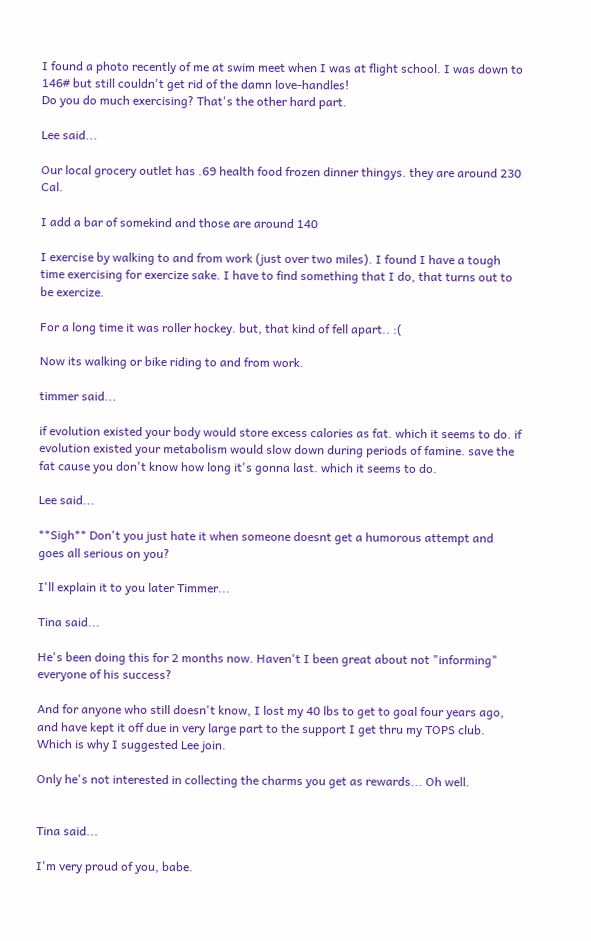I found a photo recently of me at swim meet when I was at flight school. I was down to 146# but still couldn't get rid of the damn love-handles!
Do you do much exercising? That's the other hard part.

Lee said...

Our local grocery outlet has .69 health food frozen dinner thingys. they are around 230 Cal.

I add a bar of somekind and those are around 140

I exercise by walking to and from work (just over two miles). I found I have a tough time exercising for exercize sake. I have to find something that I do, that turns out to be exercize.

For a long time it was roller hockey. but, that kind of fell apart.. :(

Now its walking or bike riding to and from work.

timmer said...

if evolution existed your body would store excess calories as fat. which it seems to do. if evolution existed your metabolism would slow down during periods of famine. save the fat cause you don't know how long it's gonna last. which it seems to do.

Lee said...

**Sigh** Don't you just hate it when someone doesnt get a humorous attempt and goes all serious on you?

I'll explain it to you later Timmer...

Tina said...

He's been doing this for 2 months now. Haven't I been great about not "informing" everyone of his success?

And for anyone who still doesn't know, I lost my 40 lbs to get to goal four years ago, and have kept it off due in very large part to the support I get thru my TOPS club. Which is why I suggested Lee join.

Only he's not interested in collecting the charms you get as rewards... Oh well.


Tina said...

I'm very proud of you, babe.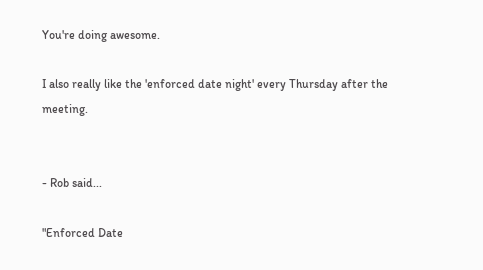You're doing awesome.

I also really like the 'enforced date night' every Thursday after the meeting.


- Rob said...

"Enforced Date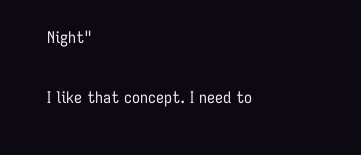Night"

I like that concept. I need to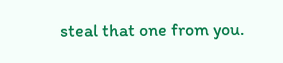steal that one from you.